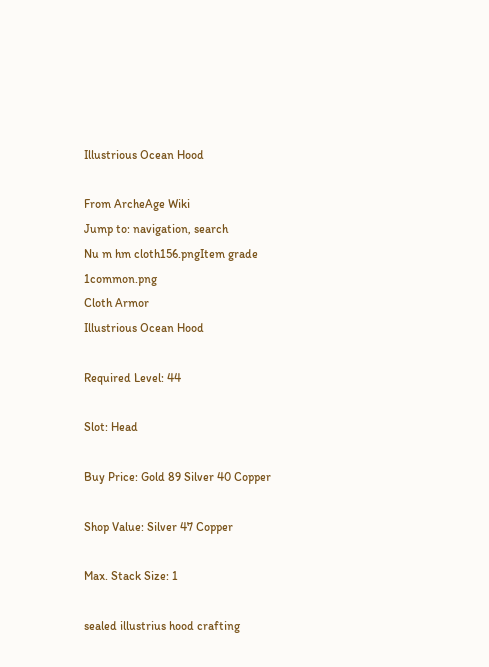Illustrious Ocean Hood

From ArcheAge Wiki
Jump to: navigation, search
Nu m hm cloth156.pngItem grade 1common.png
Cloth Armor
Illustrious Ocean Hood

Required Level: 44

Slot: Head

Buy Price: Gold 89 Silver 40 Copper

Shop Value: Silver 47 Copper

Max. Stack Size: 1

sealed illustrius hood crafting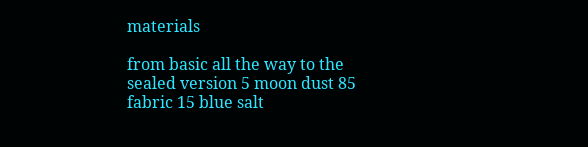materials

from basic all the way to the sealed version 5 moon dust 85 fabric 15 blue salt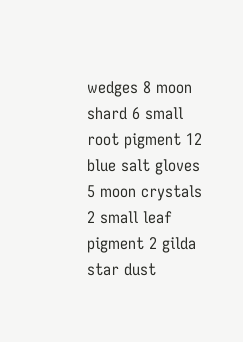wedges 8 moon shard 6 small root pigment 12 blue salt gloves 5 moon crystals 2 small leaf pigment 2 gilda star dust